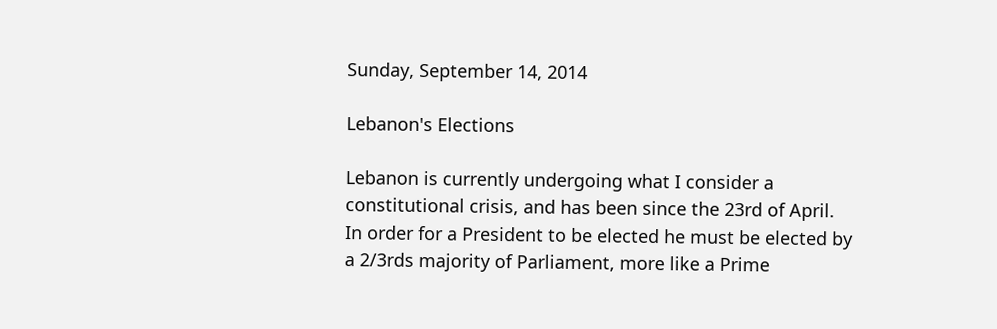Sunday, September 14, 2014

Lebanon's Elections

Lebanon is currently undergoing what I consider a constitutional crisis, and has been since the 23rd of April. In order for a President to be elected he must be elected by a 2/3rds majority of Parliament, more like a Prime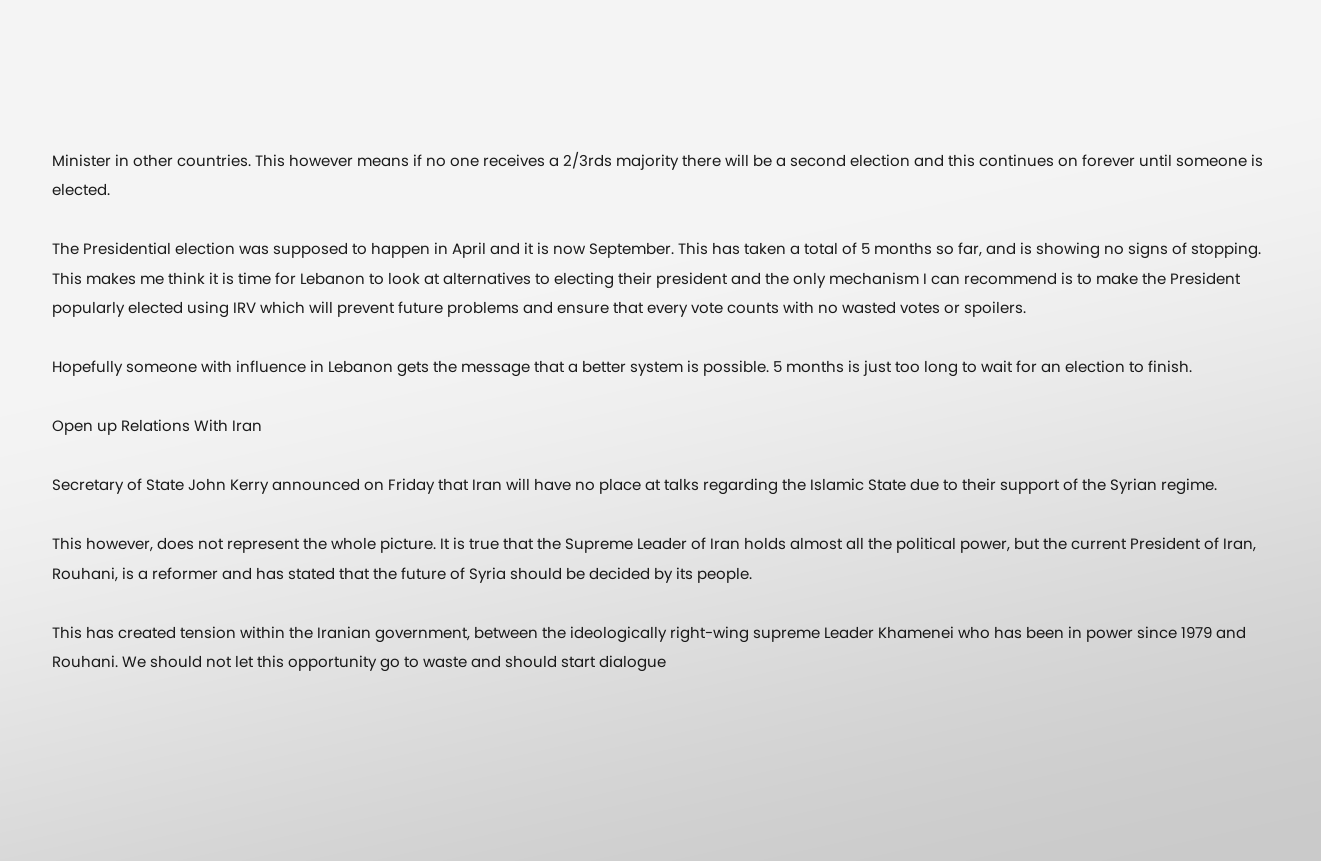Minister in other countries. This however means if no one receives a 2/3rds majority there will be a second election and this continues on forever until someone is elected.

The Presidential election was supposed to happen in April and it is now September. This has taken a total of 5 months so far, and is showing no signs of stopping. This makes me think it is time for Lebanon to look at alternatives to electing their president and the only mechanism I can recommend is to make the President popularly elected using IRV which will prevent future problems and ensure that every vote counts with no wasted votes or spoilers.

Hopefully someone with influence in Lebanon gets the message that a better system is possible. 5 months is just too long to wait for an election to finish.

Open up Relations With Iran

Secretary of State John Kerry announced on Friday that Iran will have no place at talks regarding the Islamic State due to their support of the Syrian regime.

This however, does not represent the whole picture. It is true that the Supreme Leader of Iran holds almost all the political power, but the current President of Iran, Rouhani, is a reformer and has stated that the future of Syria should be decided by its people.

This has created tension within the Iranian government, between the ideologically right-wing supreme Leader Khamenei who has been in power since 1979 and Rouhani. We should not let this opportunity go to waste and should start dialogue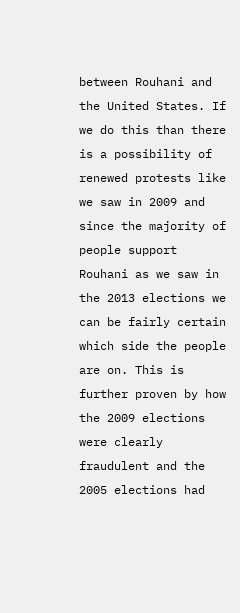between Rouhani and the United States. If we do this than there is a possibility of renewed protests like we saw in 2009 and since the majority of people support Rouhani as we saw in the 2013 elections we can be fairly certain which side the people are on. This is further proven by how the 2009 elections were clearly fraudulent and the 2005 elections had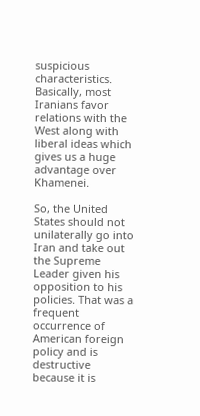suspicious characteristics. Basically, most Iranians favor relations with the West along with liberal ideas which gives us a huge advantage over Khamenei.

So, the United States should not unilaterally go into Iran and take out the Supreme Leader given his opposition to his policies. That was a frequent occurrence of American foreign policy and is destructive because it is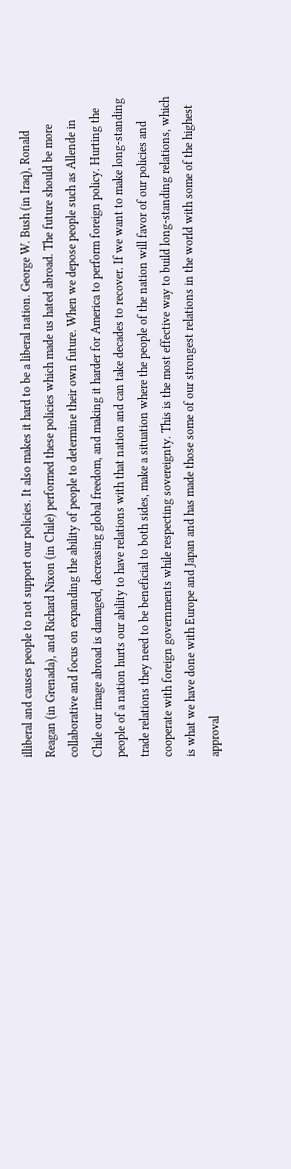illiberal and causes people to not support our policies. It also makes it hard to be a liberal nation. George W. Bush (in Iraq), Ronald Reagan (in Grenada), and Richard Nixon (in Chile) performed these policies which made us hated abroad. The future should be more collaborative and focus on expanding the ability of people to determine their own future. When we depose people such as Allende in Chile our image abroad is damaged, decreasing global freedom, and making it harder for America to perform foreign policy. Hurting the people of a nation hurts our ability to have relations with that nation and can take decades to recover. If we want to make long-standing trade relations they need to be beneficial to both sides, make a situation where the people of the nation will favor of our policies and cooperate with foreign governments while respecting sovereignty. This is the most effective way to build long-standing relations, which is what we have done with Europe and Japan and has made those some of our strongest relations in the world with some of the highest approval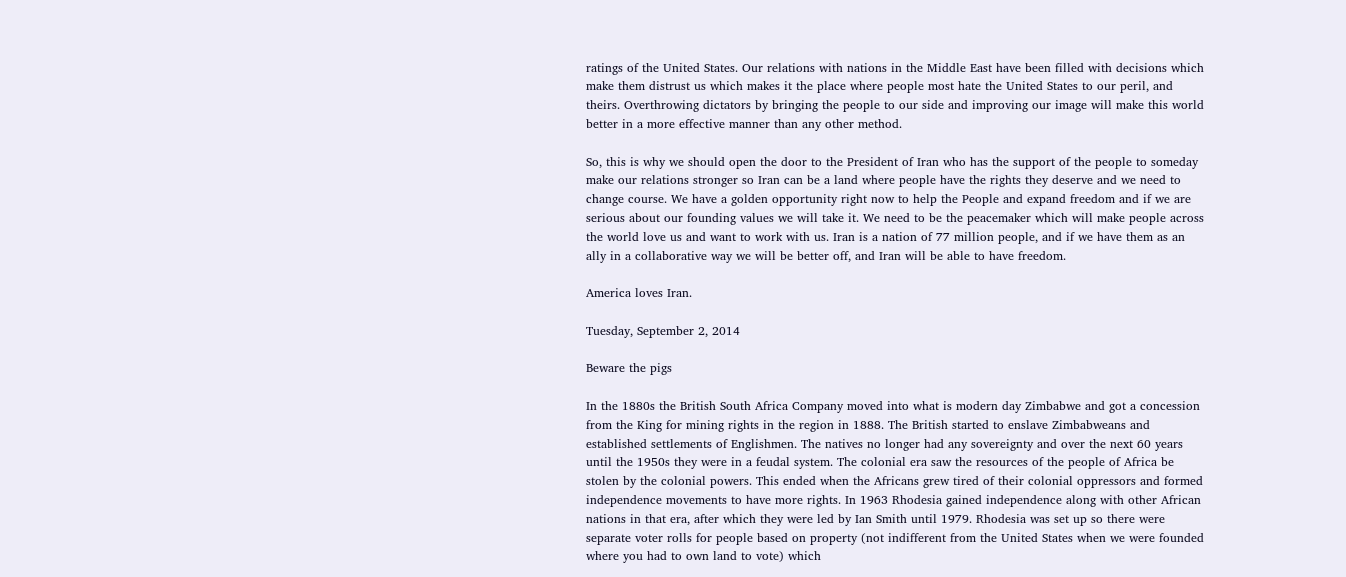ratings of the United States. Our relations with nations in the Middle East have been filled with decisions which make them distrust us which makes it the place where people most hate the United States to our peril, and theirs. Overthrowing dictators by bringing the people to our side and improving our image will make this world better in a more effective manner than any other method.

So, this is why we should open the door to the President of Iran who has the support of the people to someday make our relations stronger so Iran can be a land where people have the rights they deserve and we need to change course. We have a golden opportunity right now to help the People and expand freedom and if we are serious about our founding values we will take it. We need to be the peacemaker which will make people across the world love us and want to work with us. Iran is a nation of 77 million people, and if we have them as an ally in a collaborative way we will be better off, and Iran will be able to have freedom.

America loves Iran.

Tuesday, September 2, 2014

Beware the pigs

In the 1880s the British South Africa Company moved into what is modern day Zimbabwe and got a concession from the King for mining rights in the region in 1888. The British started to enslave Zimbabweans and established settlements of Englishmen. The natives no longer had any sovereignty and over the next 60 years until the 1950s they were in a feudal system. The colonial era saw the resources of the people of Africa be stolen by the colonial powers. This ended when the Africans grew tired of their colonial oppressors and formed independence movements to have more rights. In 1963 Rhodesia gained independence along with other African nations in that era, after which they were led by Ian Smith until 1979. Rhodesia was set up so there were separate voter rolls for people based on property (not indifferent from the United States when we were founded where you had to own land to vote) which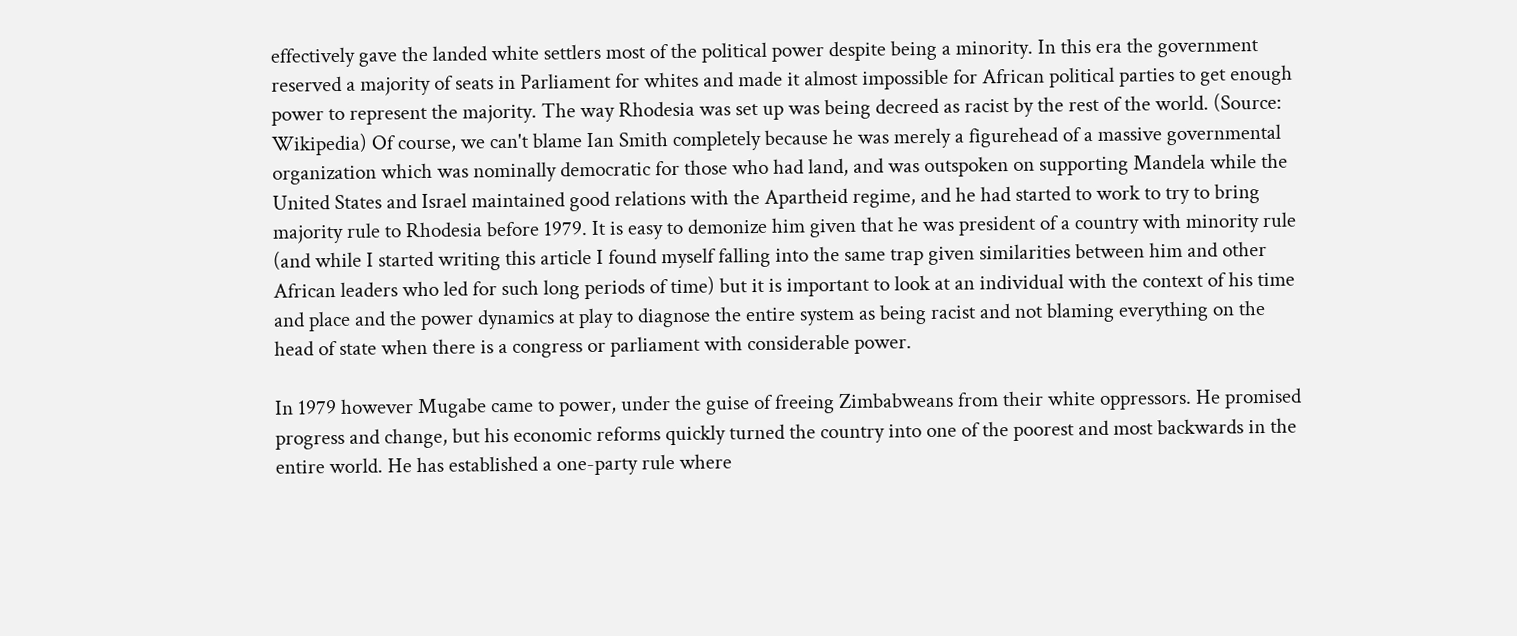effectively gave the landed white settlers most of the political power despite being a minority. In this era the government reserved a majority of seats in Parliament for whites and made it almost impossible for African political parties to get enough power to represent the majority. The way Rhodesia was set up was being decreed as racist by the rest of the world. (Source: Wikipedia) Of course, we can't blame Ian Smith completely because he was merely a figurehead of a massive governmental organization which was nominally democratic for those who had land, and was outspoken on supporting Mandela while the United States and Israel maintained good relations with the Apartheid regime, and he had started to work to try to bring majority rule to Rhodesia before 1979. It is easy to demonize him given that he was president of a country with minority rule (and while I started writing this article I found myself falling into the same trap given similarities between him and other African leaders who led for such long periods of time) but it is important to look at an individual with the context of his time and place and the power dynamics at play to diagnose the entire system as being racist and not blaming everything on the head of state when there is a congress or parliament with considerable power.

In 1979 however Mugabe came to power, under the guise of freeing Zimbabweans from their white oppressors. He promised progress and change, but his economic reforms quickly turned the country into one of the poorest and most backwards in the entire world. He has established a one-party rule where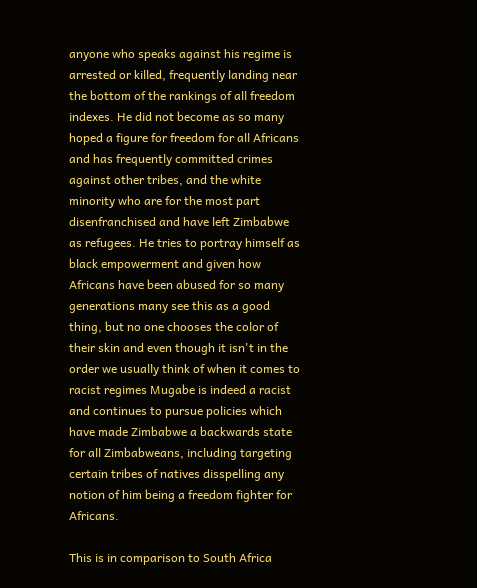anyone who speaks against his regime is arrested or killed, frequently landing near the bottom of the rankings of all freedom indexes. He did not become as so many hoped a figure for freedom for all Africans and has frequently committed crimes against other tribes, and the white minority who are for the most part disenfranchised and have left Zimbabwe as refugees. He tries to portray himself as black empowerment and given how Africans have been abused for so many generations many see this as a good thing, but no one chooses the color of their skin and even though it isn't in the order we usually think of when it comes to racist regimes Mugabe is indeed a racist and continues to pursue policies which have made Zimbabwe a backwards state for all Zimbabweans, including targeting certain tribes of natives disspelling any notion of him being a freedom fighter for Africans.

This is in comparison to South Africa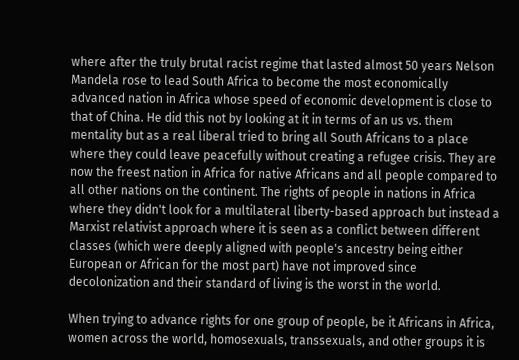where after the truly brutal racist regime that lasted almost 50 years Nelson Mandela rose to lead South Africa to become the most economically advanced nation in Africa whose speed of economic development is close to that of China. He did this not by looking at it in terms of an us vs. them mentality but as a real liberal tried to bring all South Africans to a place where they could leave peacefully without creating a refugee crisis. They are now the freest nation in Africa for native Africans and all people compared to all other nations on the continent. The rights of people in nations in Africa where they didn't look for a multilateral liberty-based approach but instead a Marxist relativist approach where it is seen as a conflict between different classes (which were deeply aligned with people's ancestry being either European or African for the most part) have not improved since decolonization and their standard of living is the worst in the world.

When trying to advance rights for one group of people, be it Africans in Africa, women across the world, homosexuals, transsexuals, and other groups it is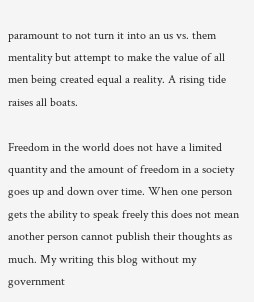paramount to not turn it into an us vs. them mentality but attempt to make the value of all men being created equal a reality. A rising tide raises all boats.

Freedom in the world does not have a limited quantity and the amount of freedom in a society goes up and down over time. When one person gets the ability to speak freely this does not mean another person cannot publish their thoughts as much. My writing this blog without my government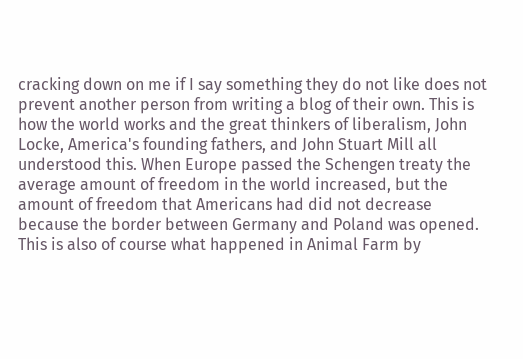cracking down on me if I say something they do not like does not prevent another person from writing a blog of their own. This is how the world works and the great thinkers of liberalism, John Locke, America's founding fathers, and John Stuart Mill all understood this. When Europe passed the Schengen treaty the average amount of freedom in the world increased, but the amount of freedom that Americans had did not decrease because the border between Germany and Poland was opened. This is also of course what happened in Animal Farm by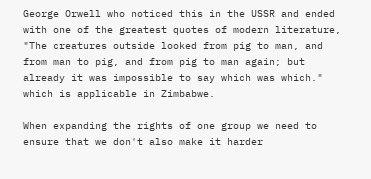George Orwell who noticed this in the USSR and ended with one of the greatest quotes of modern literature, "The creatures outside looked from pig to man, and from man to pig, and from pig to man again; but already it was impossible to say which was which." which is applicable in Zimbabwe.

When expanding the rights of one group we need to ensure that we don't also make it harder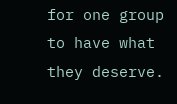for one group to have what they deserve.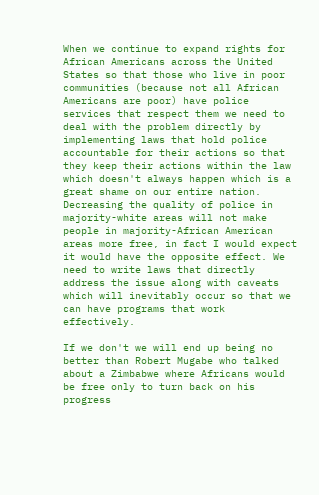When we continue to expand rights for African Americans across the United States so that those who live in poor communities (because not all African Americans are poor) have police services that respect them we need to deal with the problem directly by implementing laws that hold police accountable for their actions so that they keep their actions within the law which doesn't always happen which is a great shame on our entire nation. Decreasing the quality of police in majority-white areas will not make people in majority-African American areas more free, in fact I would expect it would have the opposite effect. We need to write laws that directly address the issue along with caveats which will inevitably occur so that we can have programs that work effectively.

If we don't we will end up being no better than Robert Mugabe who talked about a Zimbabwe where Africans would be free only to turn back on his progress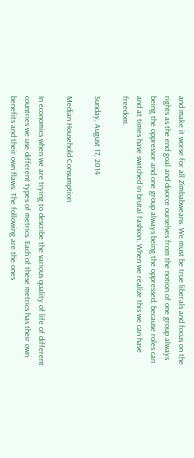and make it worse for all Zimbabweans. We must be true liberals and focus on the rights as the end goal and divorce ourselves from the notion of one group always being the oppressor and one group always being the oppressed, because roles can and at times have switched in brutal fashion. When we realize this we can have freedom.

Sunday, August 17, 2014

Median Household Consumption

In economics when we are trying to describe the various quality of life of different countries we use different types of metrics. Each of these metrics has their own benefits and their own flaws. The following are the ones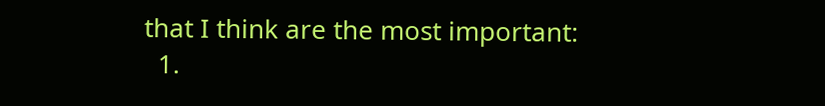that I think are the most important:
  1.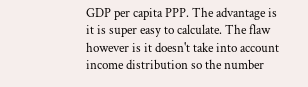GDP per capita PPP. The advantage is it is super easy to calculate. The flaw however is it doesn't take into account income distribution so the number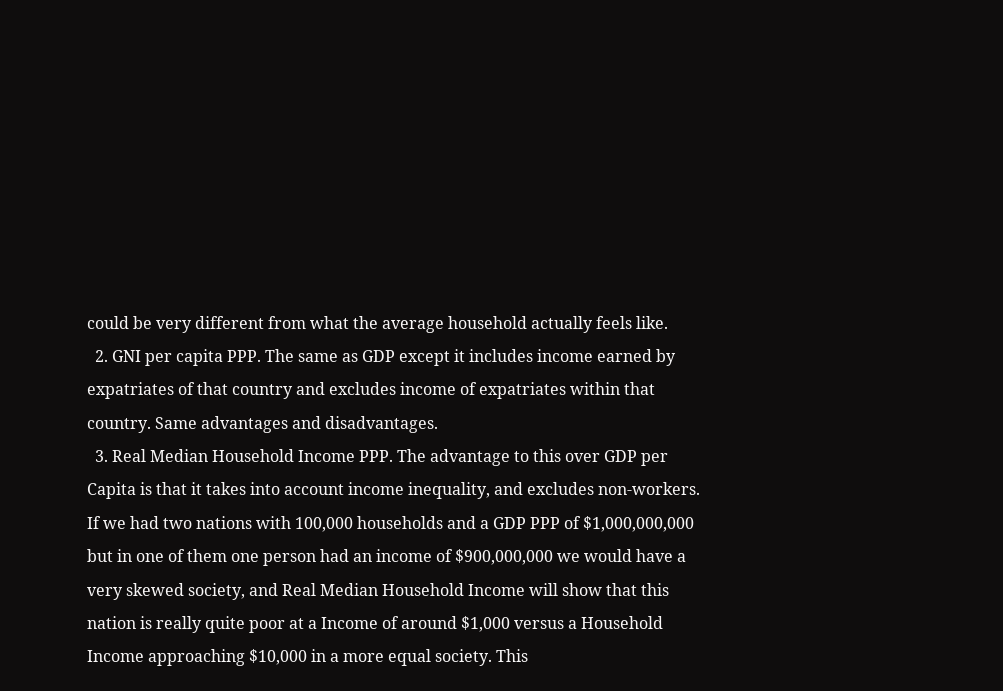could be very different from what the average household actually feels like.
  2. GNI per capita PPP. The same as GDP except it includes income earned by expatriates of that country and excludes income of expatriates within that country. Same advantages and disadvantages.
  3. Real Median Household Income PPP. The advantage to this over GDP per Capita is that it takes into account income inequality, and excludes non-workers. If we had two nations with 100,000 households and a GDP PPP of $1,000,000,000 but in one of them one person had an income of $900,000,000 we would have a very skewed society, and Real Median Household Income will show that this nation is really quite poor at a Income of around $1,000 versus a Household Income approaching $10,000 in a more equal society. This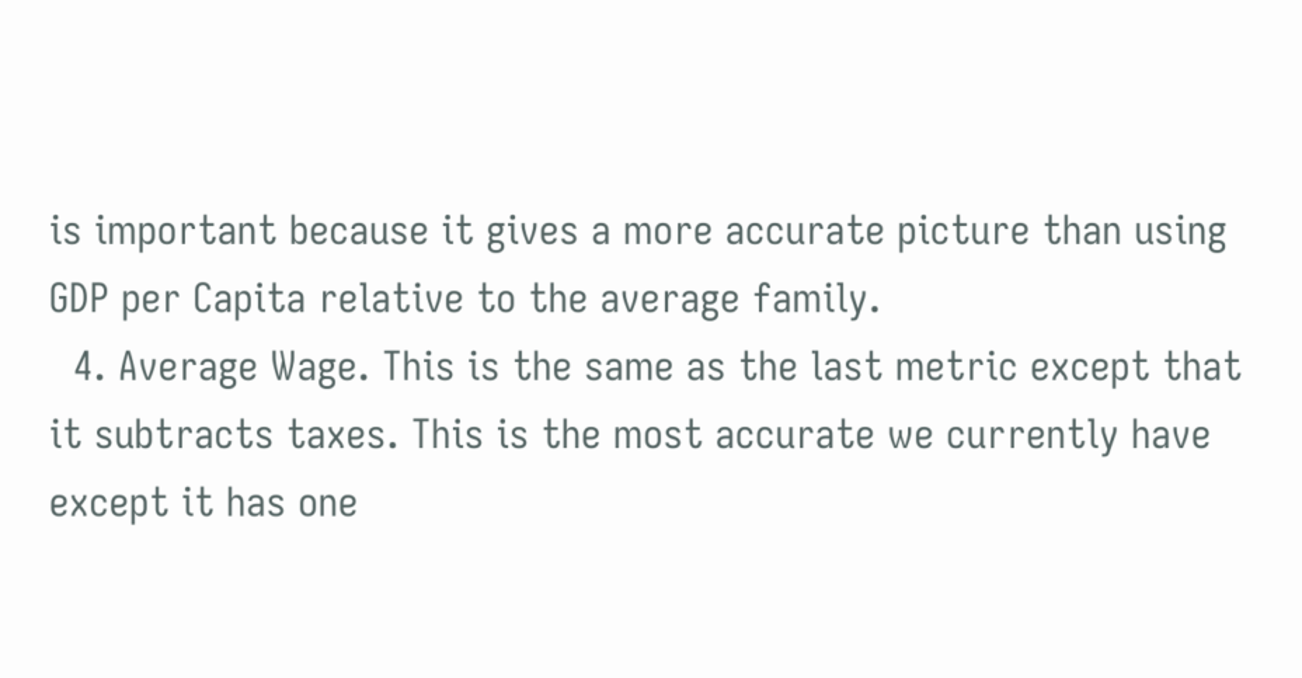is important because it gives a more accurate picture than using GDP per Capita relative to the average family.
  4. Average Wage. This is the same as the last metric except that it subtracts taxes. This is the most accurate we currently have except it has one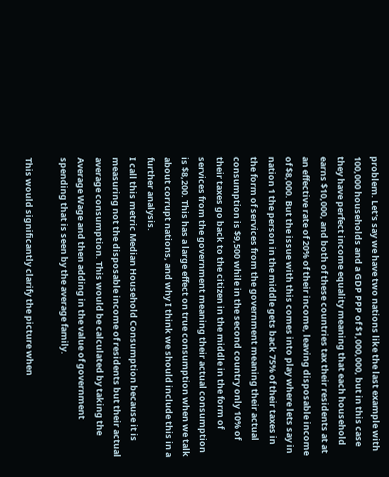problem. Let's say we have two nations like the last example with 100,000 households and a GDP PPP of $1,000,000, but in this case they have perfect income equality meaning that each household earns $10,000, and both of these countries tax their residents at at an effective rate of 20% of their income, leaving disposable income of $8,000. But the issue with this comes into play where lets say in nation 1 the person in the middle gets back 75% of their taxes in the form of services from the government meaning their actual consumption is $9,500 while in the second country only 10% of their taxes go back to the citizen in the middle in the form of services from the government meaning their actual consumption is $8,200. This has a large effect on true consumption when we talk about corrupt nations, and why I think we should include this in a further analysis.
I call this metric Median Household Consumption because it is measuring not the disposable income of residents but their actual average consumption. This would be calculated by taking the Average Wage and then adding in the value of government spending that is seen by the average family.

This would significantly clarify the picture when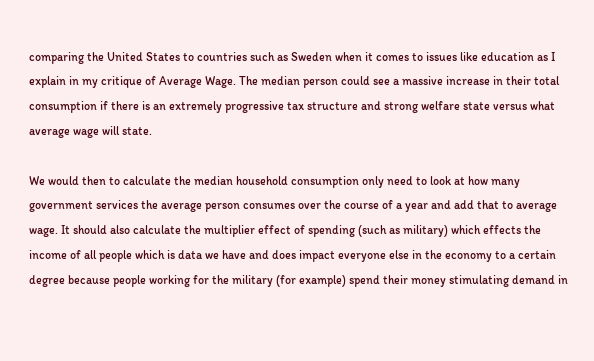comparing the United States to countries such as Sweden when it comes to issues like education as I explain in my critique of Average Wage. The median person could see a massive increase in their total consumption if there is an extremely progressive tax structure and strong welfare state versus what average wage will state.

We would then to calculate the median household consumption only need to look at how many government services the average person consumes over the course of a year and add that to average wage. It should also calculate the multiplier effect of spending (such as military) which effects the income of all people which is data we have and does impact everyone else in the economy to a certain degree because people working for the military (for example) spend their money stimulating demand in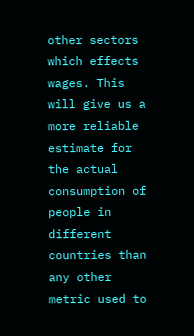other sectors which effects wages. This will give us a more reliable estimate for the actual consumption of people in different countries than any other metric used to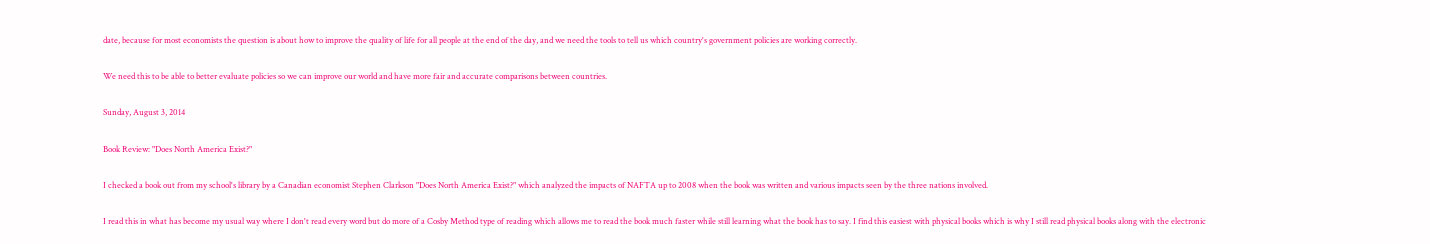date, because for most economists the question is about how to improve the quality of life for all people at the end of the day, and we need the tools to tell us which country's government policies are working correctly.

We need this to be able to better evaluate policies so we can improve our world and have more fair and accurate comparisons between countries.

Sunday, August 3, 2014

Book Review: "Does North America Exist?"

I checked a book out from my school's library by a Canadian economist Stephen Clarkson "Does North America Exist?" which analyzed the impacts of NAFTA up to 2008 when the book was written and various impacts seen by the three nations involved.

I read this in what has become my usual way where I don't read every word but do more of a Cosby Method type of reading which allows me to read the book much faster while still learning what the book has to say. I find this easiest with physical books which is why I still read physical books along with the electronic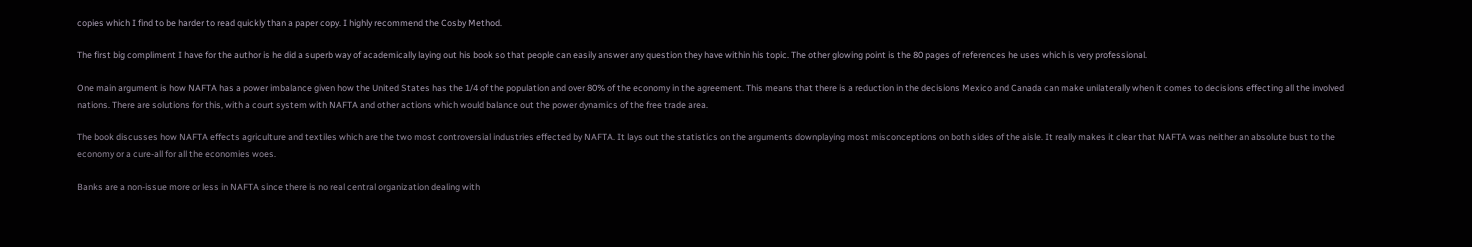copies which I find to be harder to read quickly than a paper copy. I highly recommend the Cosby Method.

The first big compliment I have for the author is he did a superb way of academically laying out his book so that people can easily answer any question they have within his topic. The other glowing point is the 80 pages of references he uses which is very professional.

One main argument is how NAFTA has a power imbalance given how the United States has the 1/4 of the population and over 80% of the economy in the agreement. This means that there is a reduction in the decisions Mexico and Canada can make unilaterally when it comes to decisions effecting all the involved nations. There are solutions for this, with a court system with NAFTA and other actions which would balance out the power dynamics of the free trade area.

The book discusses how NAFTA effects agriculture and textiles which are the two most controversial industries effected by NAFTA. It lays out the statistics on the arguments downplaying most misconceptions on both sides of the aisle. It really makes it clear that NAFTA was neither an absolute bust to the economy or a cure-all for all the economies woes.

Banks are a non-issue more or less in NAFTA since there is no real central organization dealing with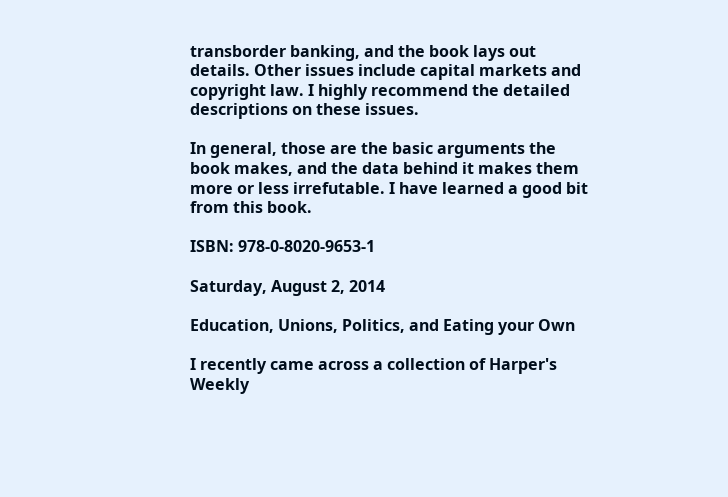transborder banking, and the book lays out details. Other issues include capital markets and copyright law. I highly recommend the detailed descriptions on these issues.

In general, those are the basic arguments the book makes, and the data behind it makes them more or less irrefutable. I have learned a good bit from this book.

ISBN: 978-0-8020-9653-1

Saturday, August 2, 2014

Education, Unions, Politics, and Eating your Own

I recently came across a collection of Harper's Weekly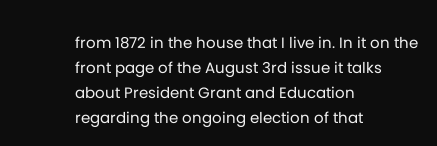from 1872 in the house that I live in. In it on the front page of the August 3rd issue it talks about President Grant and Education regarding the ongoing election of that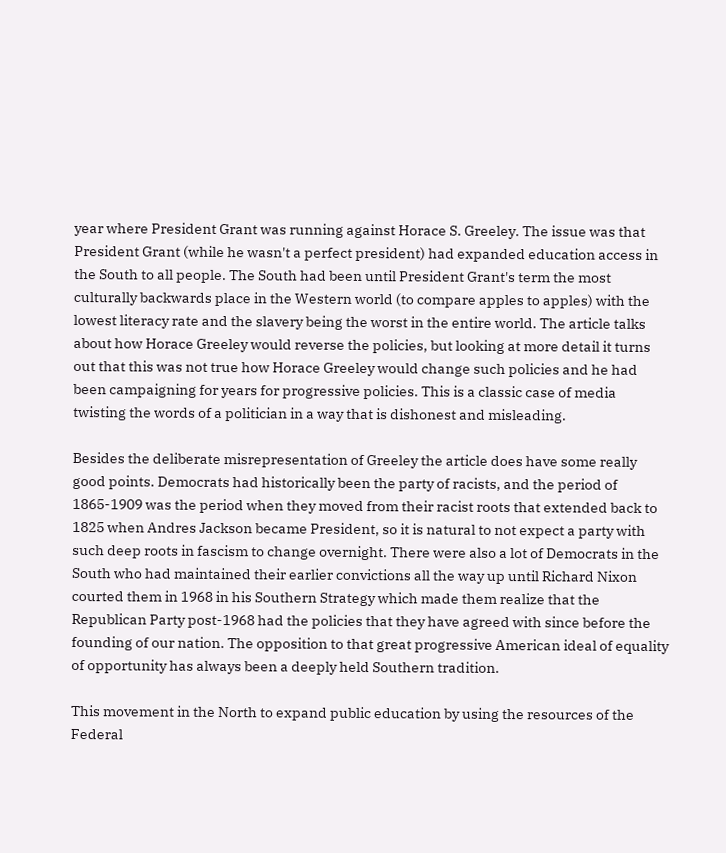year where President Grant was running against Horace S. Greeley. The issue was that President Grant (while he wasn't a perfect president) had expanded education access in the South to all people. The South had been until President Grant's term the most culturally backwards place in the Western world (to compare apples to apples) with the lowest literacy rate and the slavery being the worst in the entire world. The article talks about how Horace Greeley would reverse the policies, but looking at more detail it turns out that this was not true how Horace Greeley would change such policies and he had been campaigning for years for progressive policies. This is a classic case of media twisting the words of a politician in a way that is dishonest and misleading.

Besides the deliberate misrepresentation of Greeley the article does have some really good points. Democrats had historically been the party of racists, and the period of 1865-1909 was the period when they moved from their racist roots that extended back to 1825 when Andres Jackson became President, so it is natural to not expect a party with such deep roots in fascism to change overnight. There were also a lot of Democrats in the South who had maintained their earlier convictions all the way up until Richard Nixon courted them in 1968 in his Southern Strategy which made them realize that the Republican Party post-1968 had the policies that they have agreed with since before the founding of our nation. The opposition to that great progressive American ideal of equality of opportunity has always been a deeply held Southern tradition.

This movement in the North to expand public education by using the resources of the Federal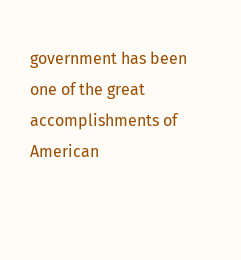government has been one of the great accomplishments of American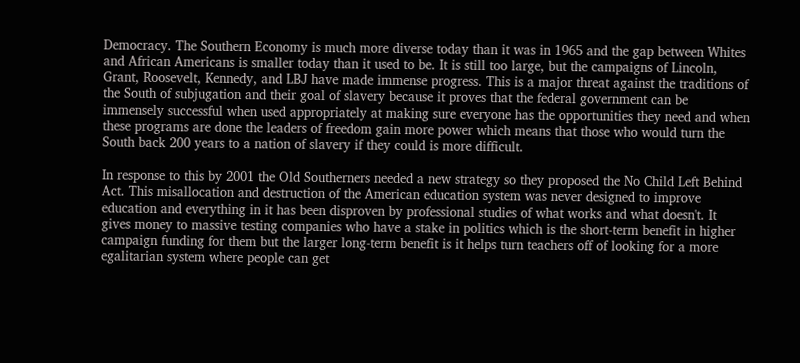Democracy. The Southern Economy is much more diverse today than it was in 1965 and the gap between Whites and African Americans is smaller today than it used to be. It is still too large, but the campaigns of Lincoln, Grant, Roosevelt, Kennedy, and LBJ have made immense progress. This is a major threat against the traditions of the South of subjugation and their goal of slavery because it proves that the federal government can be immensely successful when used appropriately at making sure everyone has the opportunities they need and when these programs are done the leaders of freedom gain more power which means that those who would turn the South back 200 years to a nation of slavery if they could is more difficult.

In response to this by 2001 the Old Southerners needed a new strategy so they proposed the No Child Left Behind Act. This misallocation and destruction of the American education system was never designed to improve education and everything in it has been disproven by professional studies of what works and what doesn't. It gives money to massive testing companies who have a stake in politics which is the short-term benefit in higher campaign funding for them but the larger long-term benefit is it helps turn teachers off of looking for a more egalitarian system where people can get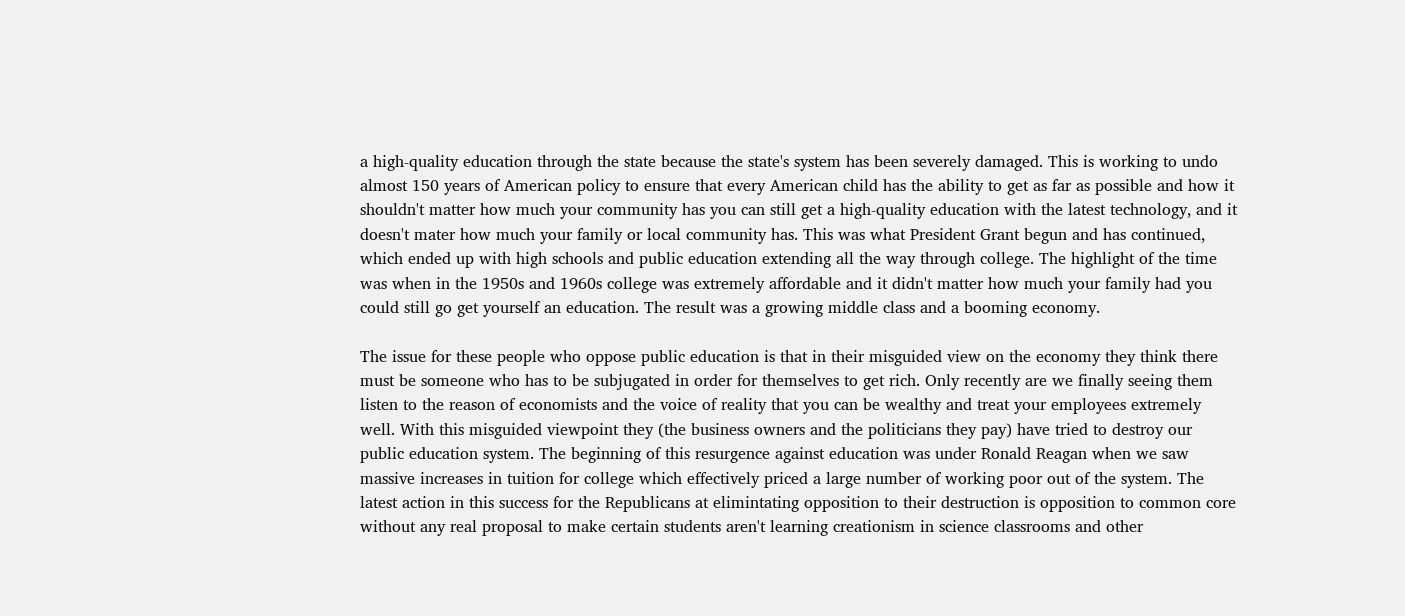a high-quality education through the state because the state's system has been severely damaged. This is working to undo almost 150 years of American policy to ensure that every American child has the ability to get as far as possible and how it shouldn't matter how much your community has you can still get a high-quality education with the latest technology, and it doesn't mater how much your family or local community has. This was what President Grant begun and has continued, which ended up with high schools and public education extending all the way through college. The highlight of the time was when in the 1950s and 1960s college was extremely affordable and it didn't matter how much your family had you could still go get yourself an education. The result was a growing middle class and a booming economy.

The issue for these people who oppose public education is that in their misguided view on the economy they think there must be someone who has to be subjugated in order for themselves to get rich. Only recently are we finally seeing them listen to the reason of economists and the voice of reality that you can be wealthy and treat your employees extremely well. With this misguided viewpoint they (the business owners and the politicians they pay) have tried to destroy our public education system. The beginning of this resurgence against education was under Ronald Reagan when we saw massive increases in tuition for college which effectively priced a large number of working poor out of the system. The latest action in this success for the Republicans at elimintating opposition to their destruction is opposition to common core without any real proposal to make certain students aren't learning creationism in science classrooms and other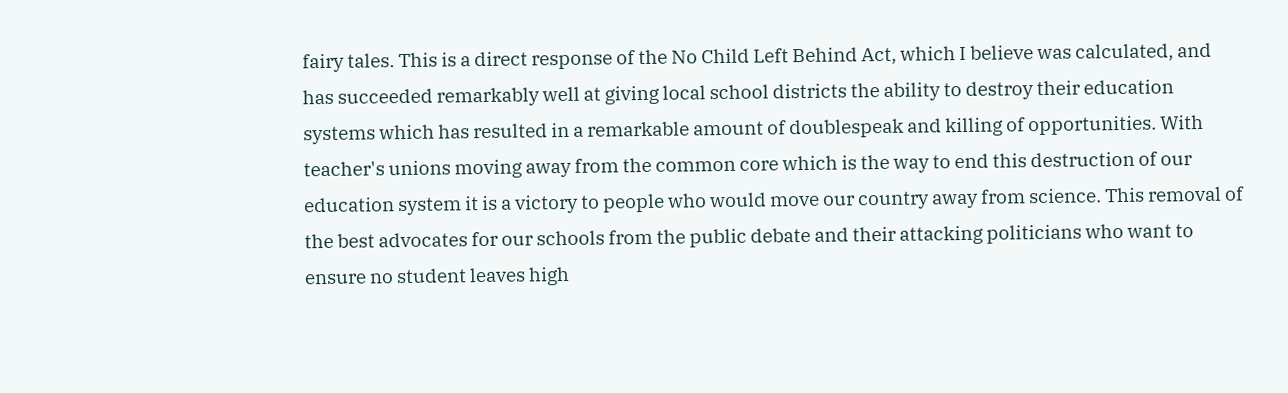fairy tales. This is a direct response of the No Child Left Behind Act, which I believe was calculated, and has succeeded remarkably well at giving local school districts the ability to destroy their education systems which has resulted in a remarkable amount of doublespeak and killing of opportunities. With teacher's unions moving away from the common core which is the way to end this destruction of our education system it is a victory to people who would move our country away from science. This removal of the best advocates for our schools from the public debate and their attacking politicians who want to ensure no student leaves high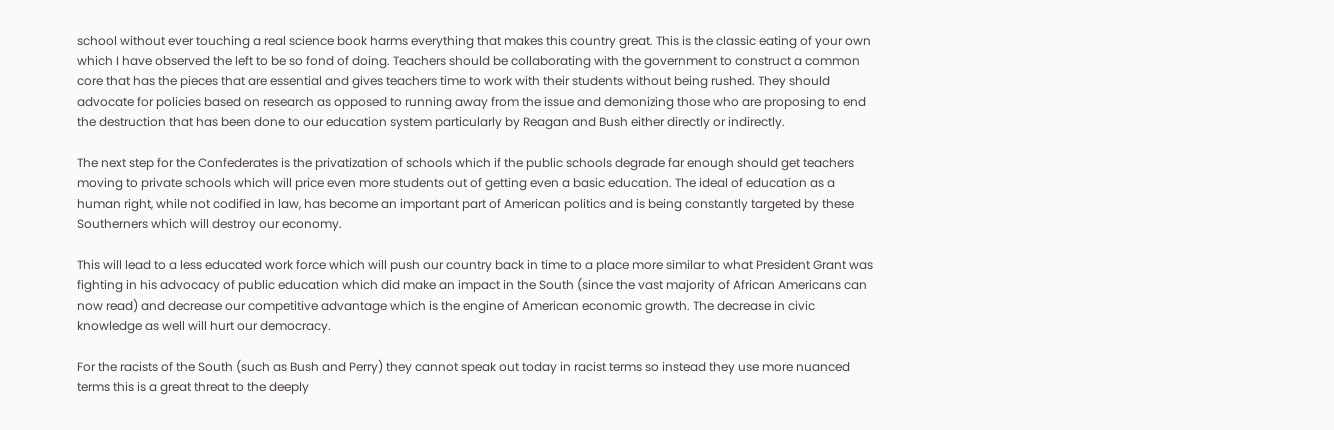school without ever touching a real science book harms everything that makes this country great. This is the classic eating of your own which I have observed the left to be so fond of doing. Teachers should be collaborating with the government to construct a common core that has the pieces that are essential and gives teachers time to work with their students without being rushed. They should advocate for policies based on research as opposed to running away from the issue and demonizing those who are proposing to end the destruction that has been done to our education system particularly by Reagan and Bush either directly or indirectly.

The next step for the Confederates is the privatization of schools which if the public schools degrade far enough should get teachers moving to private schools which will price even more students out of getting even a basic education. The ideal of education as a human right, while not codified in law, has become an important part of American politics and is being constantly targeted by these Southerners which will destroy our economy.

This will lead to a less educated work force which will push our country back in time to a place more similar to what President Grant was fighting in his advocacy of public education which did make an impact in the South (since the vast majority of African Americans can now read) and decrease our competitive advantage which is the engine of American economic growth. The decrease in civic knowledge as well will hurt our democracy.

For the racists of the South (such as Bush and Perry) they cannot speak out today in racist terms so instead they use more nuanced terms this is a great threat to the deeply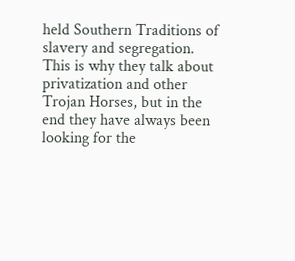held Southern Traditions of slavery and segregation. This is why they talk about privatization and other Trojan Horses, but in the end they have always been looking for the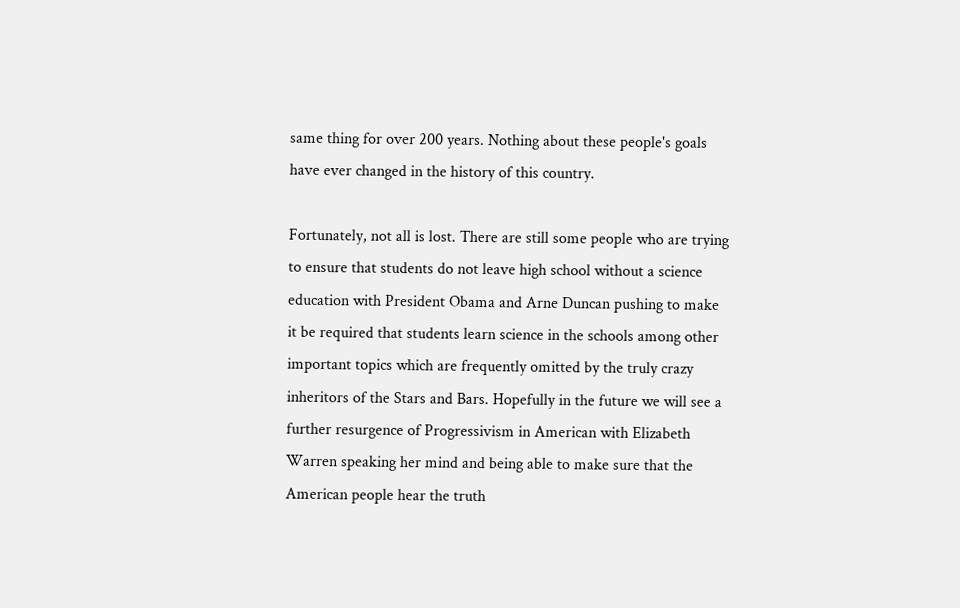same thing for over 200 years. Nothing about these people's goals have ever changed in the history of this country.

Fortunately, not all is lost. There are still some people who are trying to ensure that students do not leave high school without a science education with President Obama and Arne Duncan pushing to make it be required that students learn science in the schools among other important topics which are frequently omitted by the truly crazy inheritors of the Stars and Bars. Hopefully in the future we will see a further resurgence of Progressivism in American with Elizabeth Warren speaking her mind and being able to make sure that the American people hear the truth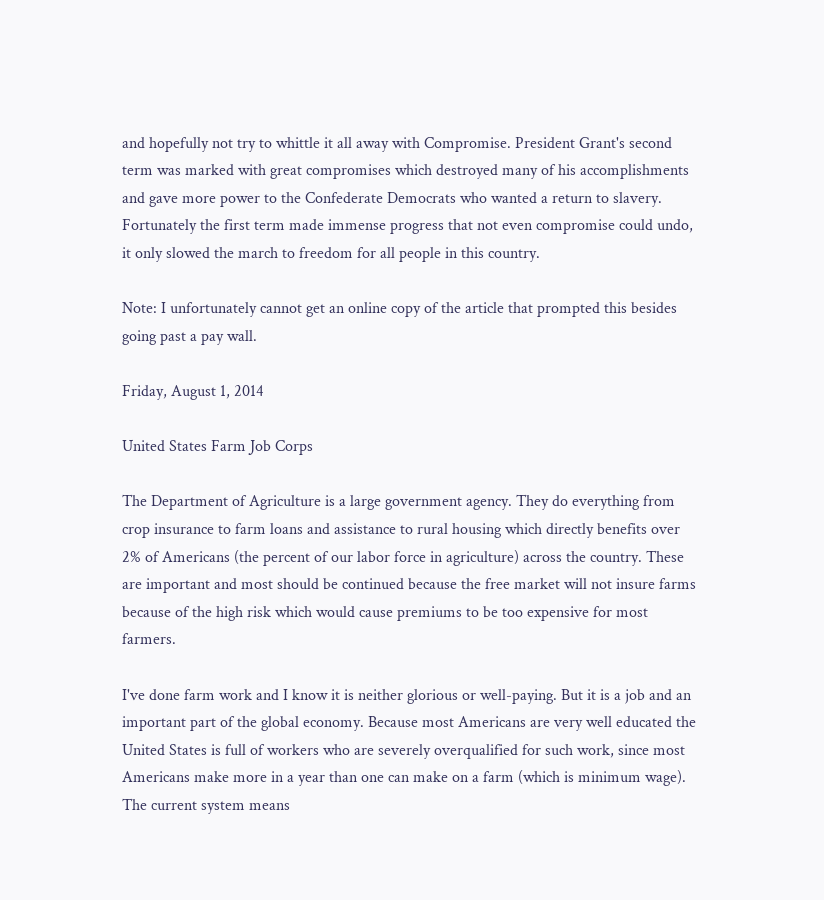and hopefully not try to whittle it all away with Compromise. President Grant's second term was marked with great compromises which destroyed many of his accomplishments and gave more power to the Confederate Democrats who wanted a return to slavery. Fortunately the first term made immense progress that not even compromise could undo, it only slowed the march to freedom for all people in this country.

Note: I unfortunately cannot get an online copy of the article that prompted this besides going past a pay wall.

Friday, August 1, 2014

United States Farm Job Corps

The Department of Agriculture is a large government agency. They do everything from crop insurance to farm loans and assistance to rural housing which directly benefits over 2% of Americans (the percent of our labor force in agriculture) across the country. These are important and most should be continued because the free market will not insure farms because of the high risk which would cause premiums to be too expensive for most farmers.

I've done farm work and I know it is neither glorious or well-paying. But it is a job and an important part of the global economy. Because most Americans are very well educated the United States is full of workers who are severely overqualified for such work, since most Americans make more in a year than one can make on a farm (which is minimum wage). The current system means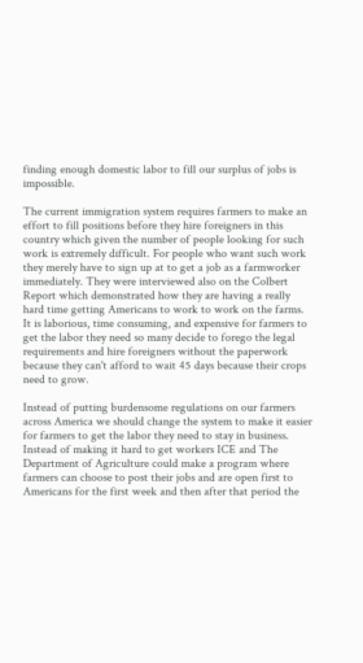finding enough domestic labor to fill our surplus of jobs is impossible.

The current immigration system requires farmers to make an effort to fill positions before they hire foreigners in this country which given the number of people looking for such work is extremely difficult. For people who want such work they merely have to sign up at to get a job as a farmworker immediately. They were interviewed also on the Colbert Report which demonstrated how they are having a really hard time getting Americans to work to work on the farms. It is laborious, time consuming, and expensive for farmers to get the labor they need so many decide to forego the legal requirements and hire foreigners without the paperwork because they can't afford to wait 45 days because their crops need to grow.

Instead of putting burdensome regulations on our farmers across America we should change the system to make it easier for farmers to get the labor they need to stay in business. Instead of making it hard to get workers ICE and The Department of Agriculture could make a program where farmers can choose to post their jobs and are open first to Americans for the first week and then after that period the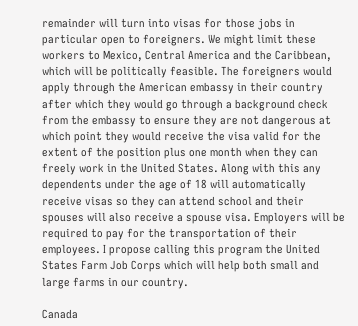remainder will turn into visas for those jobs in particular open to foreigners. We might limit these workers to Mexico, Central America and the Caribbean, which will be politically feasible. The foreigners would apply through the American embassy in their country after which they would go through a background check from the embassy to ensure they are not dangerous at which point they would receive the visa valid for the extent of the position plus one month when they can freely work in the United States. Along with this any dependents under the age of 18 will automatically receive visas so they can attend school and their spouses will also receive a spouse visa. Employers will be required to pay for the transportation of their employees. I propose calling this program the United States Farm Job Corps which will help both small and large farms in our country.

Canada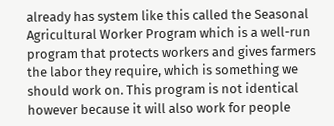already has system like this called the Seasonal Agricultural Worker Program which is a well-run program that protects workers and gives farmers the labor they require, which is something we should work on. This program is not identical however because it will also work for people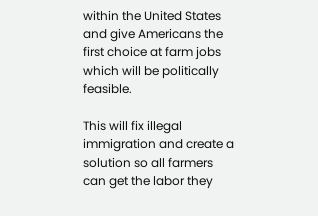within the United States and give Americans the first choice at farm jobs which will be politically feasible.

This will fix illegal immigration and create a solution so all farmers can get the labor they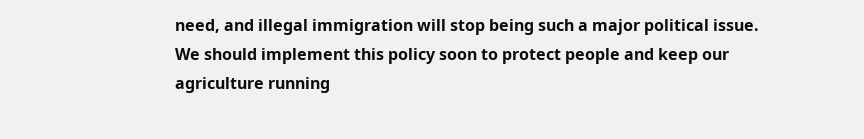need, and illegal immigration will stop being such a major political issue. We should implement this policy soon to protect people and keep our agriculture running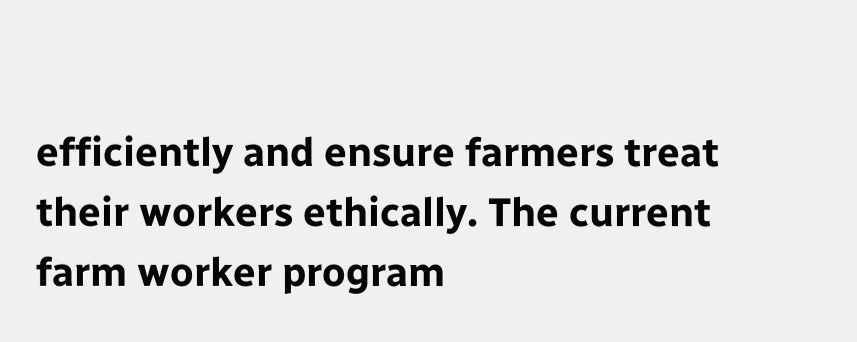efficiently and ensure farmers treat their workers ethically. The current farm worker program